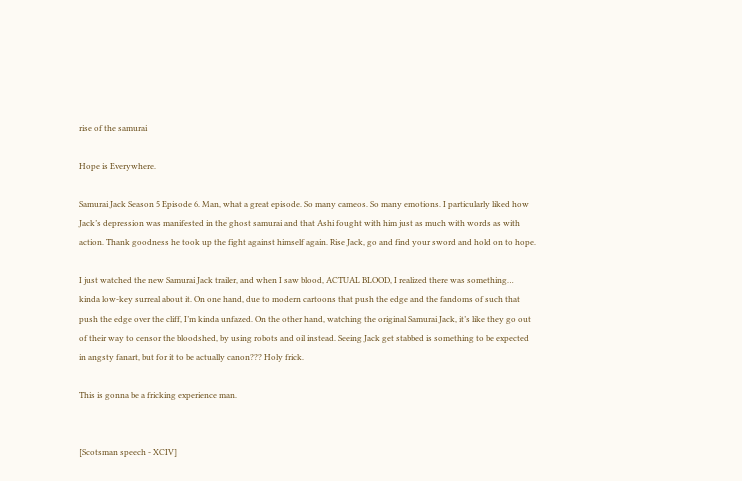rise of the samurai

Hope is Everywhere.

Samurai Jack Season 5 Episode 6. Man, what a great episode. So many cameos. So many emotions. I particularly liked how Jack’s depression was manifested in the ghost samurai and that Ashi fought with him just as much with words as with action. Thank goodness he took up the fight against himself again. Rise Jack, go and find your sword and hold on to hope.

I just watched the new Samurai Jack trailer, and when I saw blood, ACTUAL BLOOD, I realized there was something… kinda low-key surreal about it. On one hand, due to modern cartoons that push the edge and the fandoms of such that push the edge over the cliff, I’m kinda unfazed. On the other hand, watching the original Samurai Jack, it’s like they go out of their way to censor the bloodshed, by using robots and oil instead. Seeing Jack get stabbed is something to be expected in angsty fanart, but for it to be actually canon??? Holy frick.

This is gonna be a fricking experience man.


[Scotsman speech - XCIV]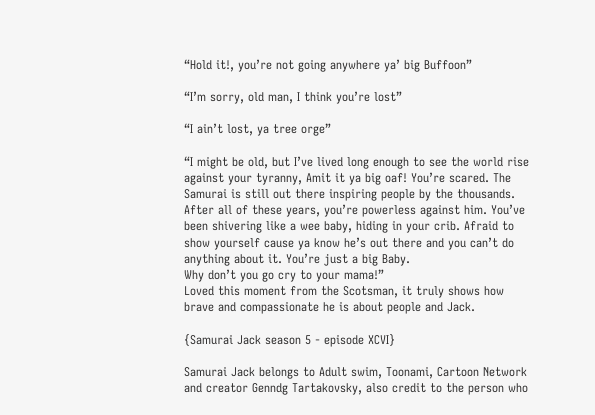“Hold it!, you’re not going anywhere ya’ big Buffoon”

“I’m sorry, old man, I think you’re lost”

“I ain’t lost, ya tree orge”

“I might be old, but I’ve lived long enough to see the world rise against your tyranny, Amit it ya big oaf! You’re scared. The Samurai is still out there inspiring people by the thousands. After all of these years, you’re powerless against him. You’ve been shivering like a wee baby, hiding in your crib. Afraid to show yourself cause ya know he’s out there and you can’t do anything about it. You’re just a big Baby.
Why don’t you go cry to your mama!”
Loved this moment from the Scotsman, it truly shows how brave and compassionate he is about people and Jack.

{Samurai Jack season 5 - episode XCVI}

Samurai Jack belongs to Adult swim, Toonami, Cartoon Network and creator Genndg Tartakovsky, also credit to the person who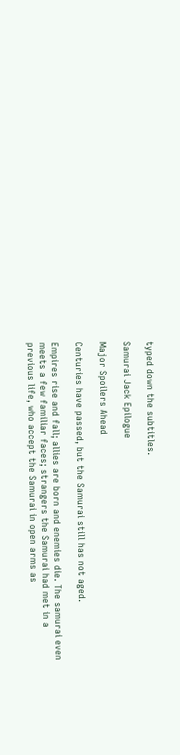typed down the subtitles.

Samurai Jack Epilogue

Major Spoilers Ahead

Centuries have passed, but the Samurai still has not aged.

Empires rise and fall; allies are born and enemies die. The samurai even meets a few familiar faces; strangers the Samurai had met in a previous life, who accept the Samurai in open arms as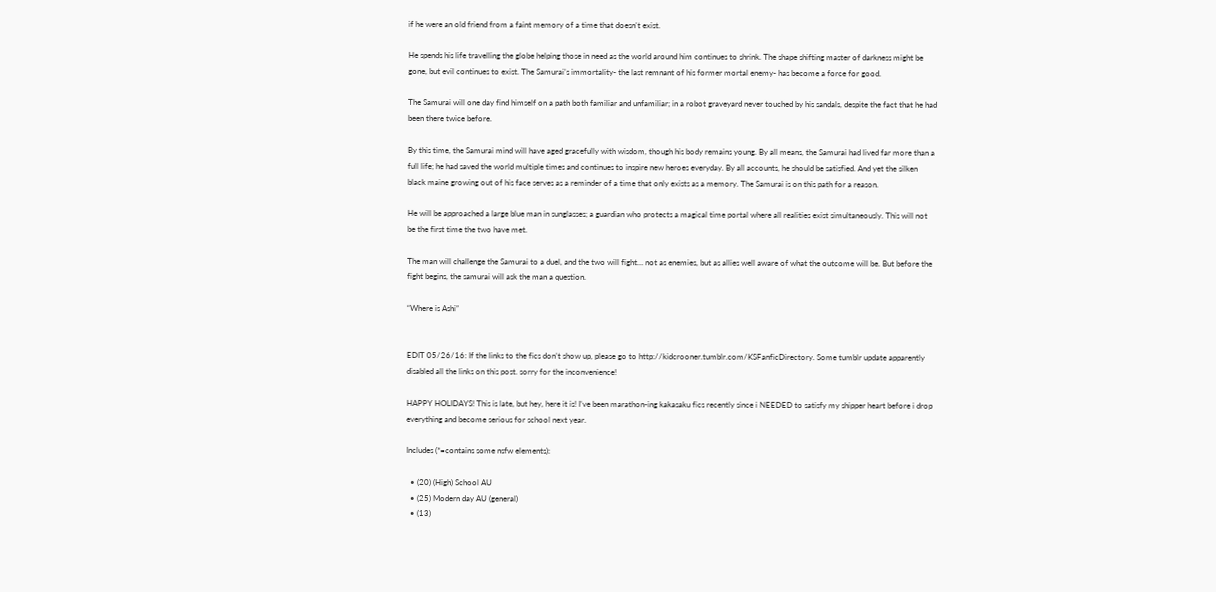if he were an old friend from a faint memory of a time that doesn’t exist.

He spends his life travelling the globe helping those in need as the world around him continues to shrink. The shape shifting master of darkness might be gone, but evil continues to exist. The Samurai’s immortality- the last remnant of his former mortal enemy- has become a force for good.

The Samurai will one day find himself on a path both familiar and unfamiliar; in a robot graveyard never touched by his sandals, despite the fact that he had been there twice before.

By this time, the Samurai mind will have aged gracefully with wisdom, though his body remains young. By all means, the Samurai had lived far more than a full life; he had saved the world multiple times and continues to inspire new heroes everyday. By all accounts, he should be satisfied. And yet the silken black maine growing out of his face serves as a reminder of a time that only exists as a memory. The Samurai is on this path for a reason.

He will be approached a large blue man in sunglasses; a guardian who protects a magical time portal where all realities exist simultaneously. This will not be the first time the two have met.

The man will challenge the Samurai to a duel, and the two will fight… not as enemies, but as allies well aware of what the outcome will be. But before the fight begins, the samurai will ask the man a question.

“Where is Ashi”


EDIT 05/26/16: If the links to the fics don’t show up, please go to http://kidcrooner.tumblr.com/KSFanficDirectory. Some tumblr update apparently disabled all the links on this post. sorry for the inconvenience!

HAPPY HOLIDAYS! This is late, but hey, here it is! I’ve been marathon-ing kakasaku fics recently since i NEEDED to satisfy my shipper heart before i drop everything and become serious for school next year.

Includes (*=contains some nsfw elements):

  • (20) (High) School AU
  • (25) Modern day AU (general)
  • (13)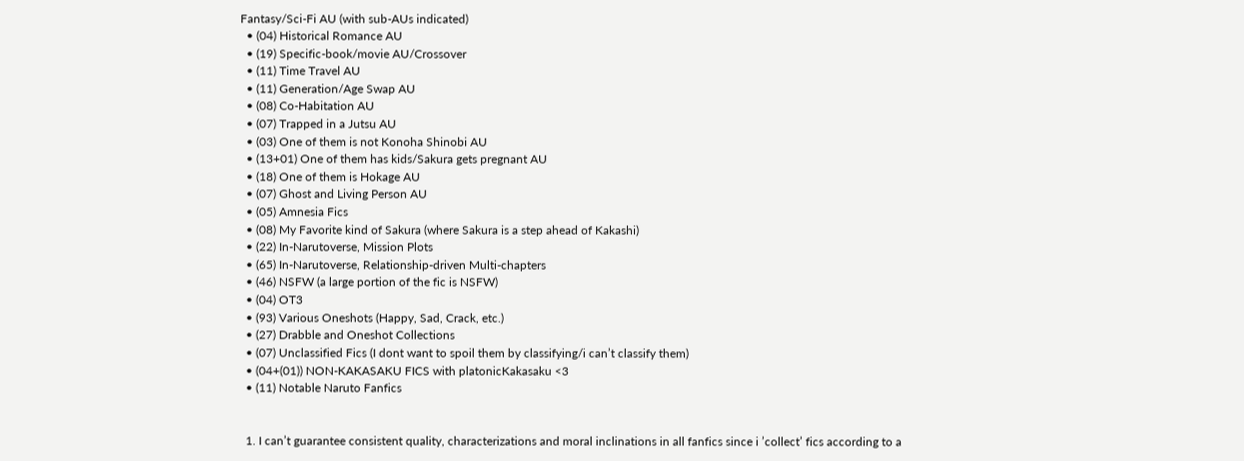Fantasy/Sci-Fi AU (with sub-AUs indicated)
  • (04) Historical Romance AU
  • (19) Specific-book/movie AU/Crossover
  • (11) Time Travel AU
  • (11) Generation/Age Swap AU
  • (08) Co-Habitation AU
  • (07) Trapped in a Jutsu AU
  • (03) One of them is not Konoha Shinobi AU
  • (13+01) One of them has kids/Sakura gets pregnant AU
  • (18) One of them is Hokage AU
  • (07) Ghost and Living Person AU
  • (05) Amnesia Fics
  • (08) My Favorite kind of Sakura (where Sakura is a step ahead of Kakashi)
  • (22) In-Narutoverse, Mission Plots
  • (65) In-Narutoverse, Relationship-driven Multi-chapters
  • (46) NSFW (a large portion of the fic is NSFW)
  • (04) OT3
  • (93) Various Oneshots (Happy, Sad, Crack, etc.)
  • (27) Drabble and Oneshot Collections
  • (07) Unclassified Fics (I dont want to spoil them by classifying/i can’t classify them)
  • (04+(01)) NON-KAKASAKU FICS with platonicKakasaku <3
  • (11) Notable Naruto Fanfics


  1. I can’t guarantee consistent quality, characterizations and moral inclinations in all fanfics since i ’collect’ fics according to a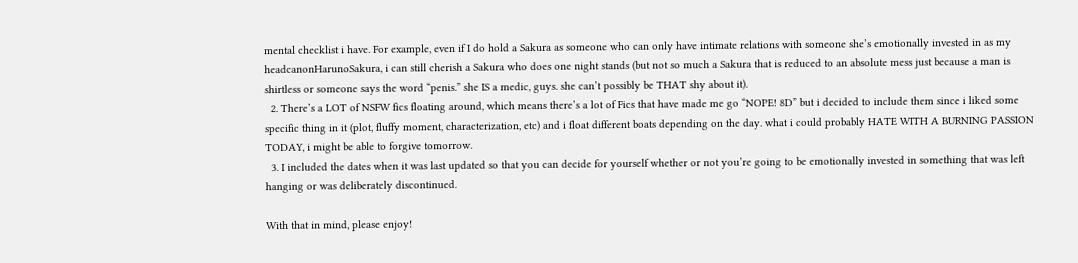mental checklist i have. For example, even if I do hold a Sakura as someone who can only have intimate relations with someone she’s emotionally invested in as my headcanonHarunoSakura, i can still cherish a Sakura who does one night stands (but not so much a Sakura that is reduced to an absolute mess just because a man is shirtless or someone says the word “penis.” she IS a medic, guys. she can’t possibly be THAT shy about it).
  2. There’s a LOT of NSFW fics floating around, which means there’s a lot of Fics that have made me go “NOPE! 8D” but i decided to include them since i liked some specific thing in it (plot, fluffy moment, characterization, etc) and i float different boats depending on the day. what i could probably HATE WITH A BURNING PASSION TODAY, i might be able to forgive tomorrow.
  3. I included the dates when it was last updated so that you can decide for yourself whether or not you’re going to be emotionally invested in something that was left hanging or was deliberately discontinued.

With that in mind, please enjoy!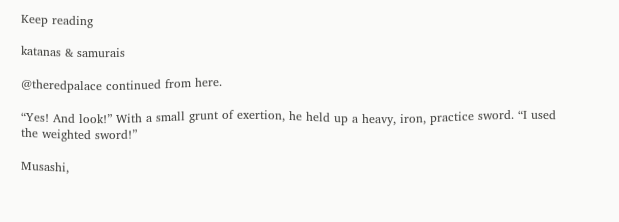Keep reading

katanas & samurais

@theredpalace continued from here.

“Yes! And look!” With a small grunt of exertion, he held up a heavy, iron, practice sword. “I used the weighted sword!”

Musashi,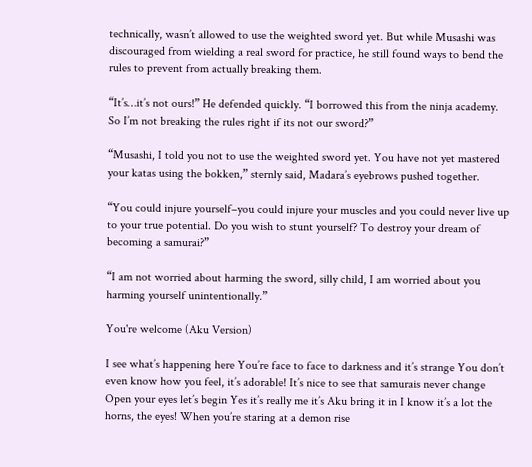technically, wasn’t allowed to use the weighted sword yet. But while Musashi was discouraged from wielding a real sword for practice, he still found ways to bend the rules to prevent from actually breaking them.

“It’s…it’s not ours!” He defended quickly. “I borrowed this from the ninja academy. So I’m not breaking the rules right if its not our sword?”

“Musashi, I told you not to use the weighted sword yet. You have not yet mastered your katas using the bokken,” sternly said, Madara’s eyebrows pushed together.

“You could injure yourself–you could injure your muscles and you could never live up to your true potential. Do you wish to stunt yourself? To destroy your dream of becoming a samurai?”

“I am not worried about harming the sword, silly child, I am worried about you harming yourself unintentionally.”

You're welcome (Aku Version)

I see what’s happening here You’re face to face to darkness and it’s strange You don’t even know how you feel, it’s adorable! It’s nice to see that samurais never change Open your eyes let’s begin Yes it’s really me it’s Aku bring it in I know it’s a lot the horns, the eyes! When you’re staring at a demon rise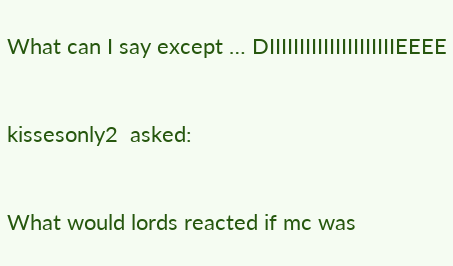What can I say except … DIIIIIIIIIIIIIIIIIIIIIEEEE

kissesonly2  asked:

What would lords reacted if mc was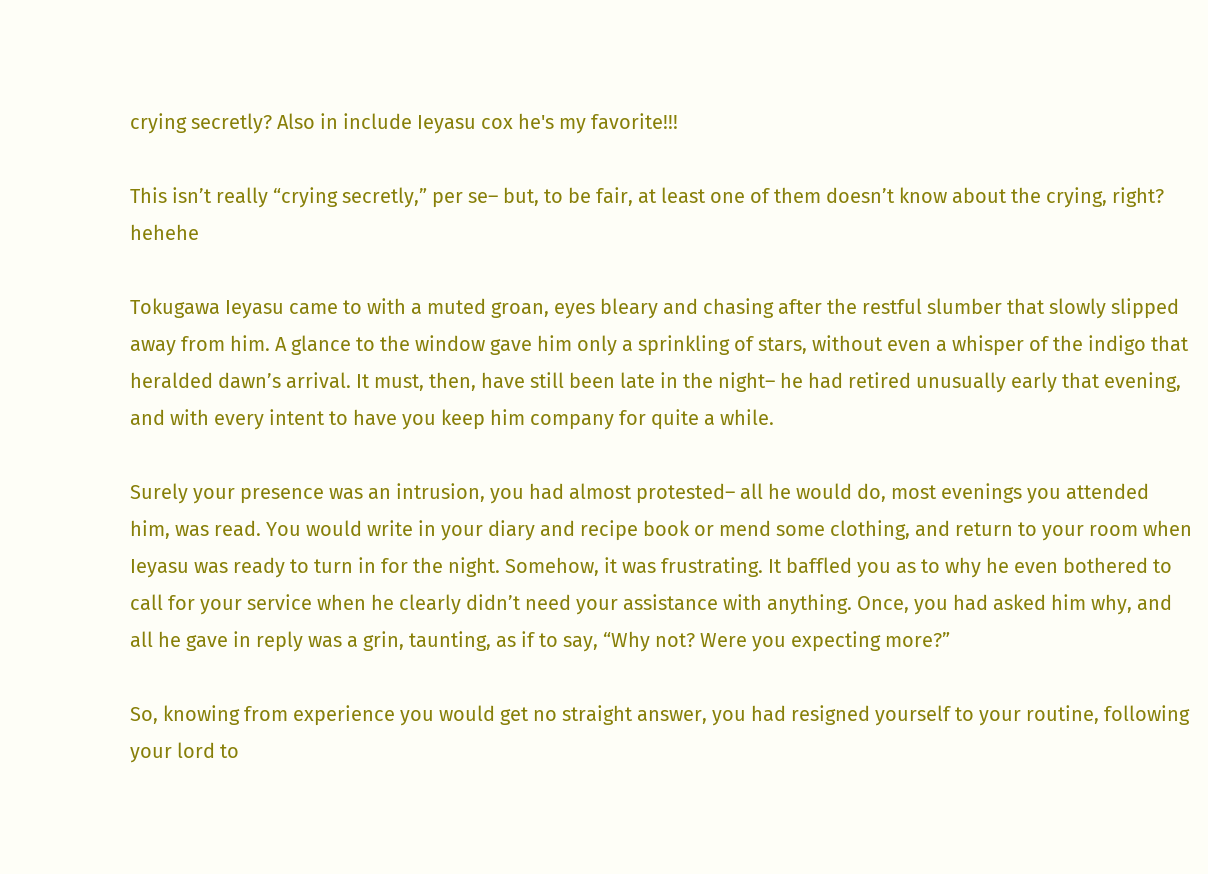crying secretly? Also in include Ieyasu cox he's my favorite!!!

This isn’t really “crying secretly,” per se– but, to be fair, at least one of them doesn’t know about the crying, right? hehehe

Tokugawa Ieyasu came to with a muted groan, eyes bleary and chasing after the restful slumber that slowly slipped away from him. A glance to the window gave him only a sprinkling of stars, without even a whisper of the indigo that heralded dawn’s arrival. It must, then, have still been late in the night– he had retired unusually early that evening, and with every intent to have you keep him company for quite a while.

Surely your presence was an intrusion, you had almost protested– all he would do, most evenings you attended him, was read. You would write in your diary and recipe book or mend some clothing, and return to your room when Ieyasu was ready to turn in for the night. Somehow, it was frustrating. It baffled you as to why he even bothered to call for your service when he clearly didn’t need your assistance with anything. Once, you had asked him why, and all he gave in reply was a grin, taunting, as if to say, “Why not? Were you expecting more?”

So, knowing from experience you would get no straight answer, you had resigned yourself to your routine, following your lord to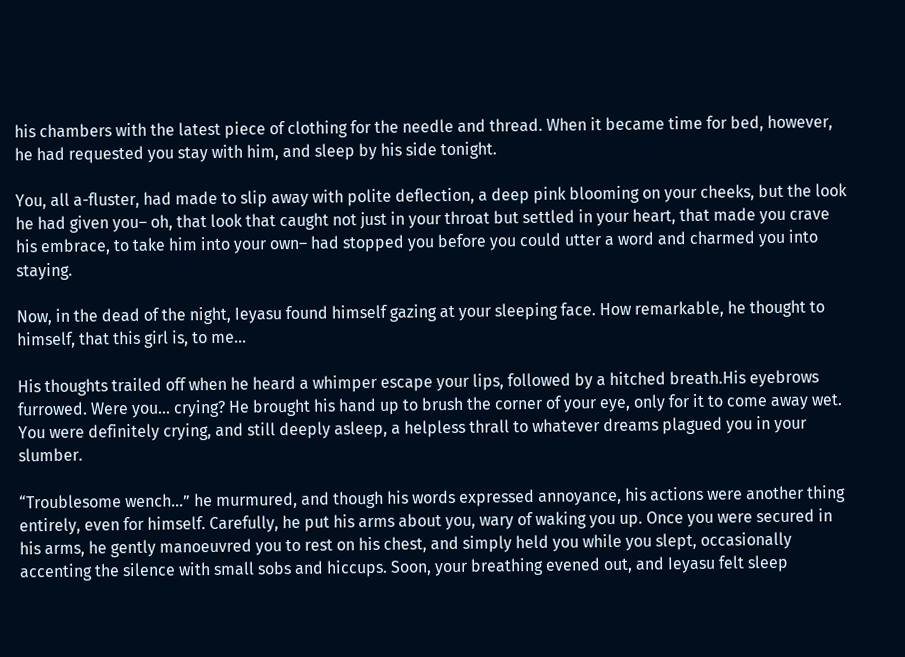his chambers with the latest piece of clothing for the needle and thread. When it became time for bed, however, he had requested you stay with him, and sleep by his side tonight.

You, all a-fluster, had made to slip away with polite deflection, a deep pink blooming on your cheeks, but the look he had given you– oh, that look that caught not just in your throat but settled in your heart, that made you crave his embrace, to take him into your own– had stopped you before you could utter a word and charmed you into staying.

Now, in the dead of the night, Ieyasu found himself gazing at your sleeping face. How remarkable, he thought to himself, that this girl is, to me…

His thoughts trailed off when he heard a whimper escape your lips, followed by a hitched breath.His eyebrows furrowed. Were you… crying? He brought his hand up to brush the corner of your eye, only for it to come away wet. You were definitely crying, and still deeply asleep, a helpless thrall to whatever dreams plagued you in your slumber.

“Troublesome wench…” he murmured, and though his words expressed annoyance, his actions were another thing entirely, even for himself. Carefully, he put his arms about you, wary of waking you up. Once you were secured in his arms, he gently manoeuvred you to rest on his chest, and simply held you while you slept, occasionally accenting the silence with small sobs and hiccups. Soon, your breathing evened out, and Ieyasu felt sleep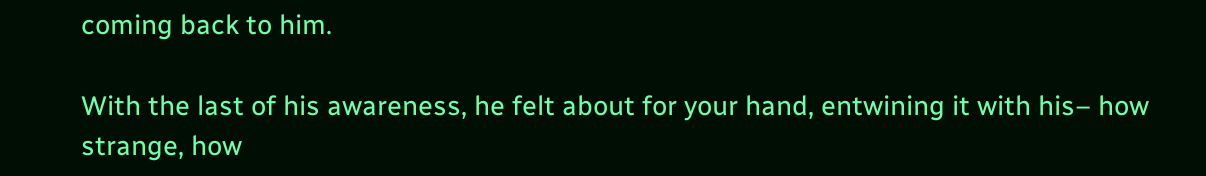coming back to him.

With the last of his awareness, he felt about for your hand, entwining it with his– how strange, how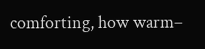comforting, how warm–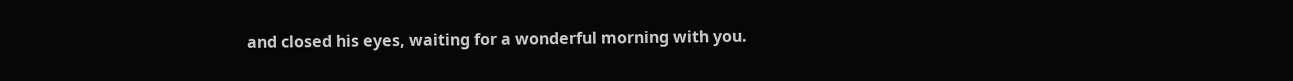and closed his eyes, waiting for a wonderful morning with you.